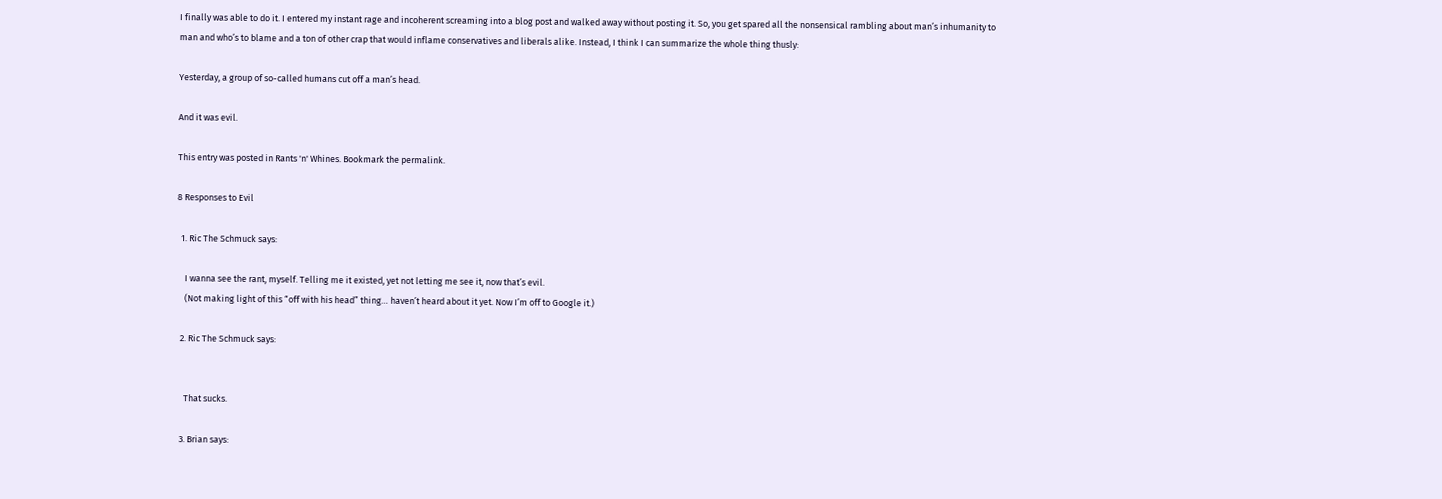I finally was able to do it. I entered my instant rage and incoherent screaming into a blog post and walked away without posting it. So, you get spared all the nonsensical rambling about man’s inhumanity to man and who’s to blame and a ton of other crap that would inflame conservatives and liberals alike. Instead, I think I can summarize the whole thing thusly:

Yesterday, a group of so-called humans cut off a man’s head.

And it was evil.

This entry was posted in Rants 'n' Whines. Bookmark the permalink.

8 Responses to Evil

  1. Ric The Schmuck says:

    I wanna see the rant, myself. Telling me it existed, yet not letting me see it, now that’s evil.
    (Not making light of this “off with his head” thing… haven’t heard about it yet. Now I’m off to Google it.)

  2. Ric The Schmuck says:


    That sucks.

  3. Brian says: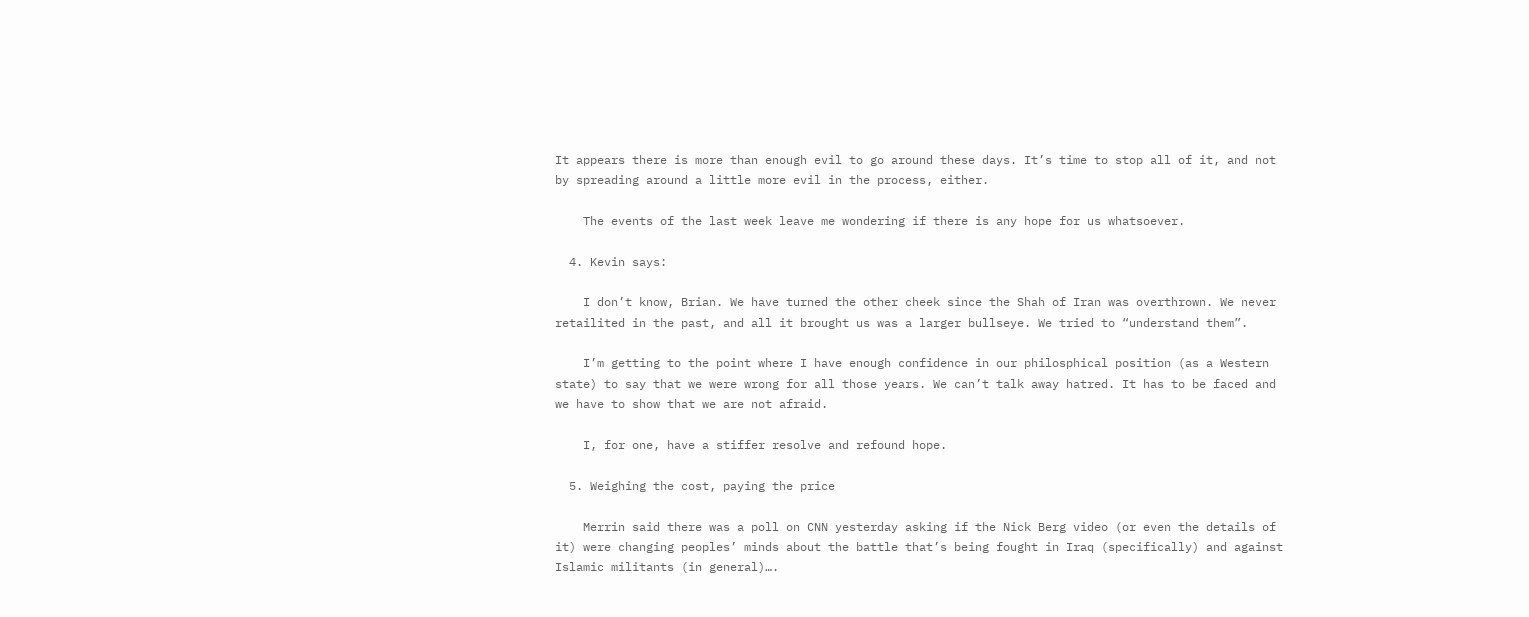It appears there is more than enough evil to go around these days. It’s time to stop all of it, and not by spreading around a little more evil in the process, either.

    The events of the last week leave me wondering if there is any hope for us whatsoever.

  4. Kevin says:

    I don’t know, Brian. We have turned the other cheek since the Shah of Iran was overthrown. We never retailited in the past, and all it brought us was a larger bullseye. We tried to “understand them”.

    I’m getting to the point where I have enough confidence in our philosphical position (as a Western state) to say that we were wrong for all those years. We can’t talk away hatred. It has to be faced and we have to show that we are not afraid.

    I, for one, have a stiffer resolve and refound hope.

  5. Weighing the cost, paying the price

    Merrin said there was a poll on CNN yesterday asking if the Nick Berg video (or even the details of it) were changing peoples’ minds about the battle that’s being fought in Iraq (specifically) and against Islamic militants (in general)….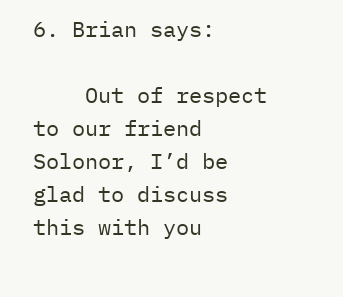6. Brian says:

    Out of respect to our friend Solonor, I’d be glad to discuss this with you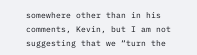somewhere other than in his comments, Kevin, but I am not suggesting that we “turn the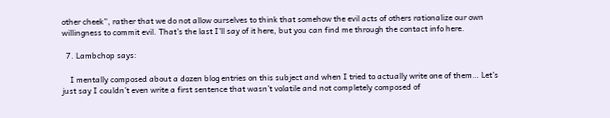other cheek”, rather that we do not allow ourselves to think that somehow the evil acts of others rationalize our own willingness to commit evil. That’s the last I’ll say of it here, but you can find me through the contact info here.

  7. Lambchop says:

    I mentally composed about a dozen blog entries on this subject and when I tried to actually write one of them… Let’s just say I couldn’t even write a first sentence that wasn’t volatile and not completely composed of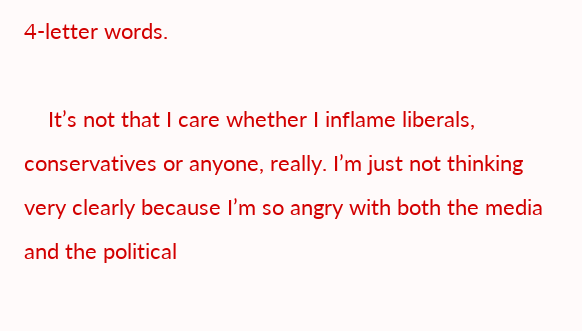4-letter words.

    It’s not that I care whether I inflame liberals, conservatives or anyone, really. I’m just not thinking very clearly because I’m so angry with both the media and the political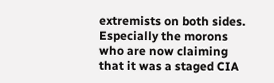extremists on both sides. Especially the morons who are now claiming that it was a staged CIA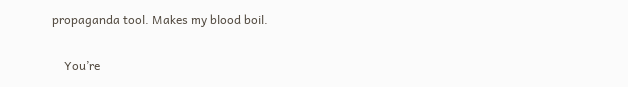propaganda tool. Makes my blood boil.

    You’re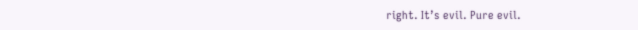right. It’s evil. Pure evil.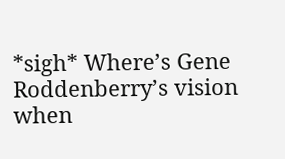*sigh* Where’s Gene Roddenberry’s vision when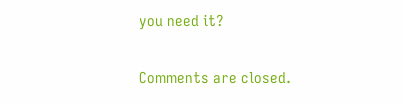you need it?

Comments are closed.